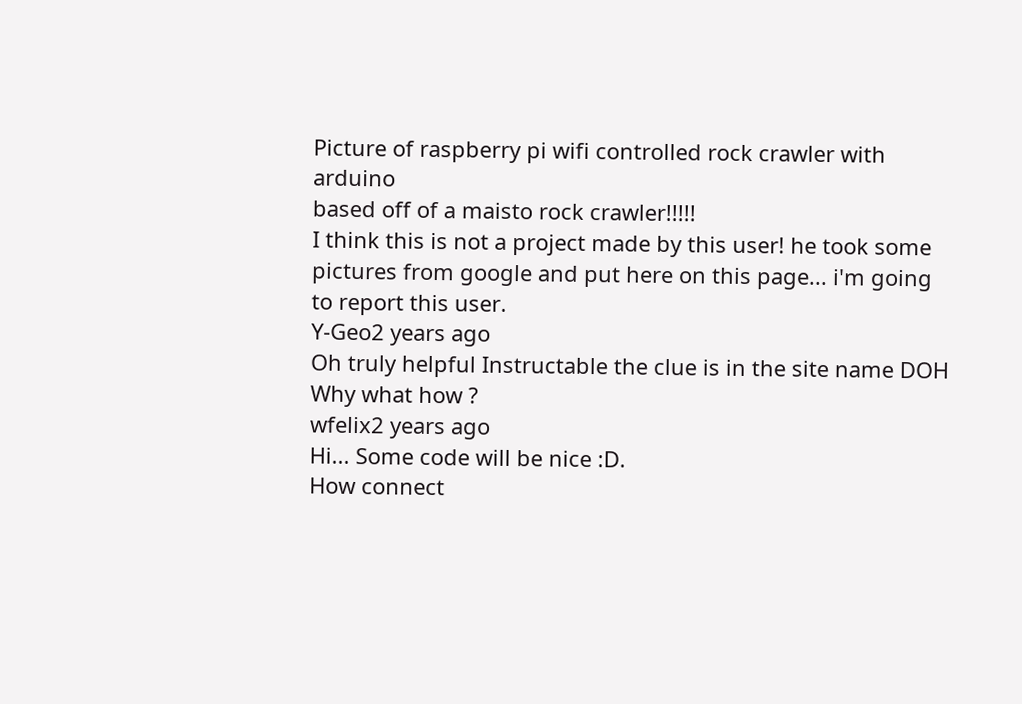Picture of raspberry pi wifi controlled rock crawler with arduino
based off of a maisto rock crawler!!!!!
I think this is not a project made by this user! he took some pictures from google and put here on this page... i'm going to report this user.
Y-Geo2 years ago
Oh truly helpful Instructable the clue is in the site name DOH
Why what how ?
wfelix2 years ago
Hi... Some code will be nice :D.
How connect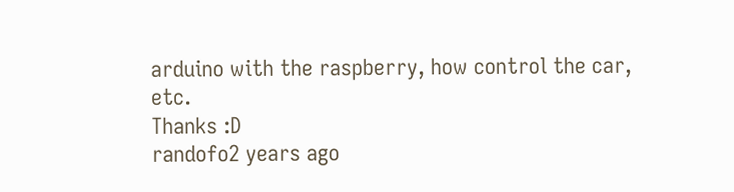arduino with the raspberry, how control the car, etc.
Thanks :D
randofo2 years ago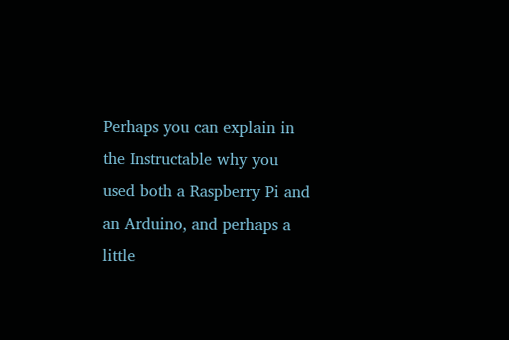Perhaps you can explain in the Instructable why you used both a Raspberry Pi and an Arduino, and perhaps a little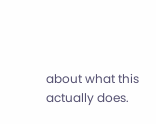about what this actually does.